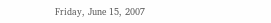Friday, June 15, 2007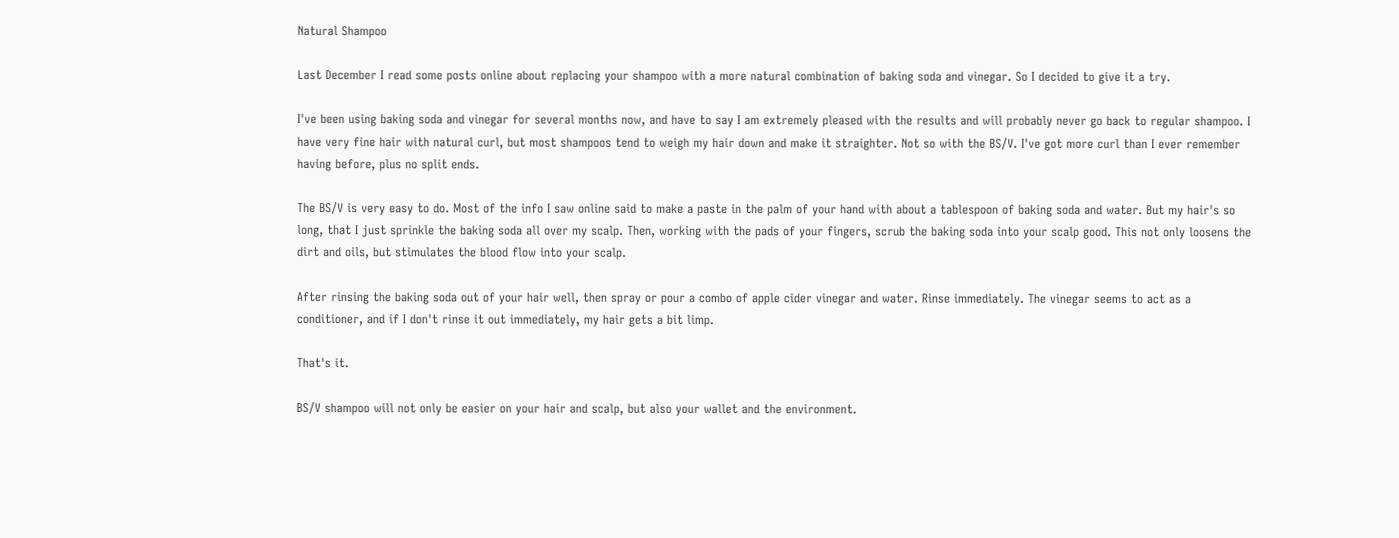Natural Shampoo

Last December I read some posts online about replacing your shampoo with a more natural combination of baking soda and vinegar. So I decided to give it a try.

I've been using baking soda and vinegar for several months now, and have to say I am extremely pleased with the results and will probably never go back to regular shampoo. I have very fine hair with natural curl, but most shampoos tend to weigh my hair down and make it straighter. Not so with the BS/V. I've got more curl than I ever remember having before, plus no split ends.

The BS/V is very easy to do. Most of the info I saw online said to make a paste in the palm of your hand with about a tablespoon of baking soda and water. But my hair's so long, that I just sprinkle the baking soda all over my scalp. Then, working with the pads of your fingers, scrub the baking soda into your scalp good. This not only loosens the dirt and oils, but stimulates the blood flow into your scalp.

After rinsing the baking soda out of your hair well, then spray or pour a combo of apple cider vinegar and water. Rinse immediately. The vinegar seems to act as a conditioner, and if I don't rinse it out immediately, my hair gets a bit limp.

That's it.

BS/V shampoo will not only be easier on your hair and scalp, but also your wallet and the environment.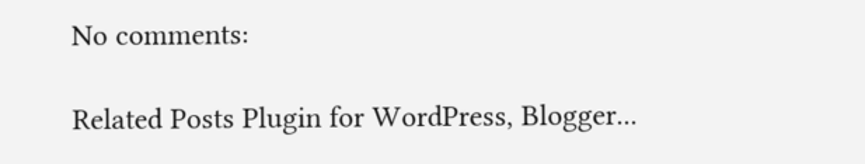No comments:

Related Posts Plugin for WordPress, Blogger...